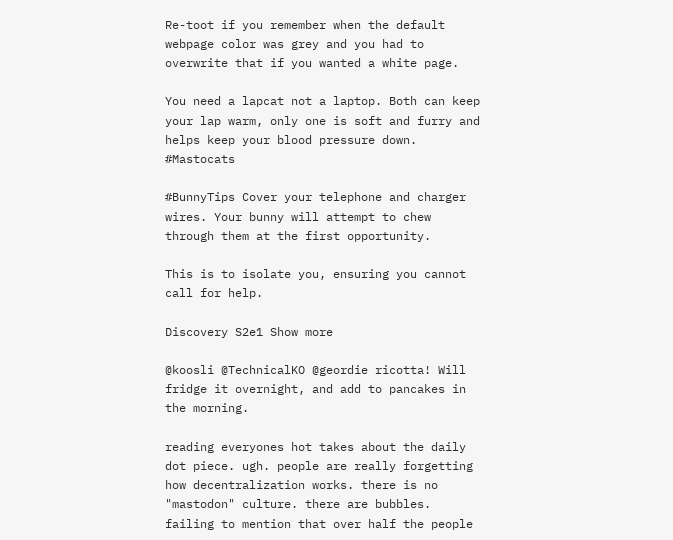Re-toot if you remember when the default webpage color was grey and you had to overwrite that if you wanted a white page.

You need a lapcat not a laptop. Both can keep your lap warm, only one is soft and furry and helps keep your blood pressure down. #Mastocats

#BunnyTips Cover your telephone and charger wires. Your bunny will attempt to chew through them at the first opportunity.

This is to isolate you, ensuring you cannot call for help.

Discovery S2e1 Show more

@koosli @TechnicalKO @geordie ricotta! Will fridge it overnight, and add to pancakes in the morning.

reading everyones hot takes about the daily dot piece. ugh. people are really forgetting how decentralization works. there is no "mastodon" culture. there are bubbles. failing to mention that over half the people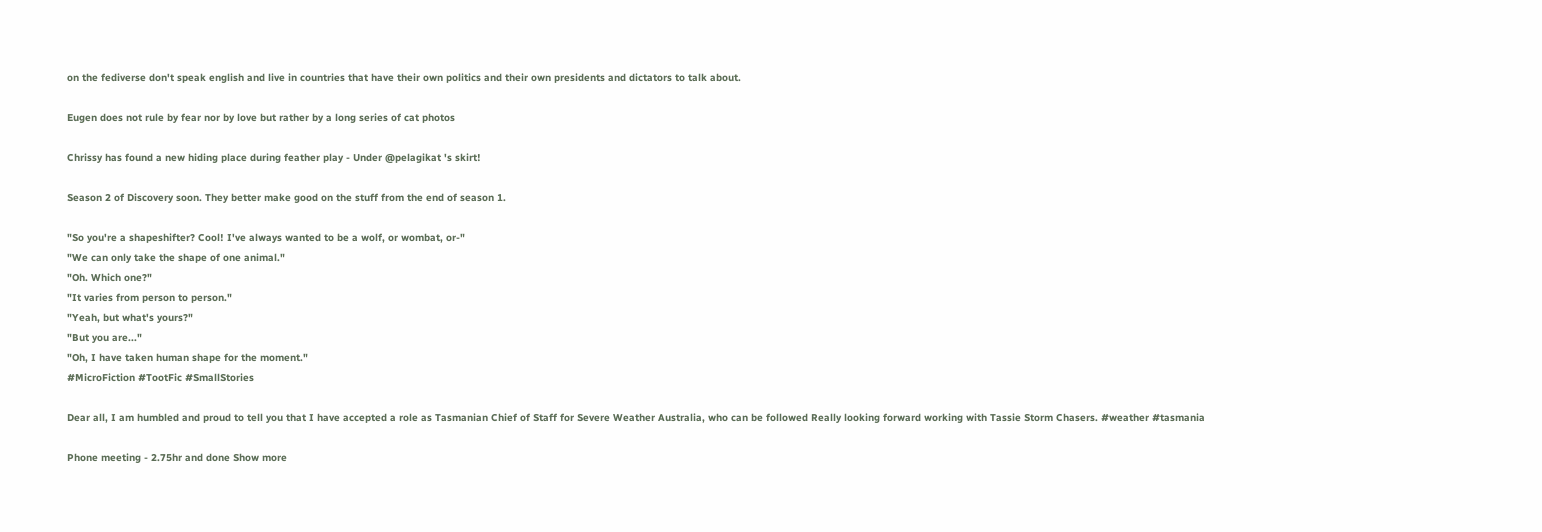on the fediverse don't speak english and live in countries that have their own politics and their own presidents and dictators to talk about.

Eugen does not rule by fear nor by love but rather by a long series of cat photos

Chrissy has found a new hiding place during feather play - Under @pelagikat 's skirt!

Season 2 of Discovery soon. They better make good on the stuff from the end of season 1.

"So you're a shapeshifter? Cool! I've always wanted to be a wolf, or wombat, or-"
"We can only take the shape of one animal."
"Oh. Which one?"
"It varies from person to person."
"Yeah, but what's yours?"
"But you are..."
"Oh, I have taken human shape for the moment."
#MicroFiction #TootFic #SmallStories

Dear all, I am humbled and proud to tell you that I have accepted a role as Tasmanian Chief of Staff for Severe Weather Australia, who can be followed Really looking forward working with Tassie Storm Chasers. #weather #tasmania

Phone meeting - 2.75hr and done Show more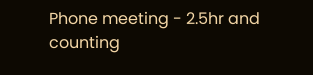Phone meeting - 2.5hr and counting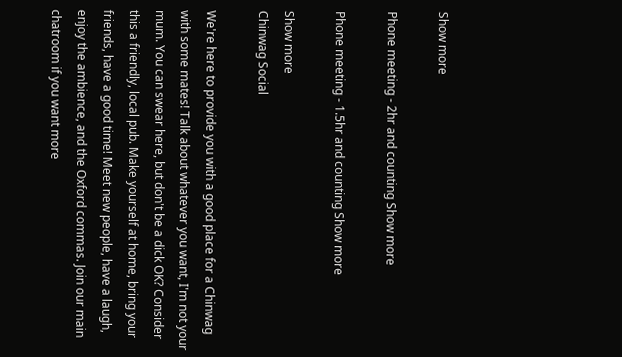Show more

Phone meeting - 2hr and counting Show more

Phone meeting - 1.5hr and counting Show more

Show more
Chinwag Social

We're here to provide you with a good place for a Chinwag with some mates! Talk about whatever you want, I'm not your mum. You can swear here, but don't be a dick OK? Consider this a friendly, local pub. Make yourself at home, bring your friends, have a good time! Meet new people, have a laugh, enjoy the ambience, and the Oxford commas. Join our main chatroom if you want more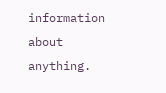information about anything.